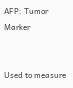AFP: Tumor Marker


Used to measure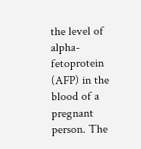the level of alpha-fetoprotein (AFP) in the blood of a pregnant person. The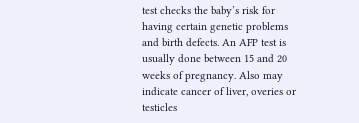test checks the baby’s risk for having certain genetic problems and birth defects. An AFP test is usually done between 15 and 20 weeks of pregnancy. Also may indicate cancer of liver, overies or testicles